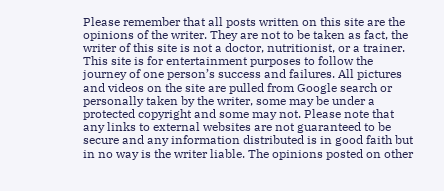Please remember that all posts written on this site are the opinions of the writer. They are not to be taken as fact, the writer of this site is not a doctor, nutritionist, or a trainer. This site is for entertainment purposes to follow the journey of one person’s success and failures. All pictures and videos on the site are pulled from Google search or personally taken by the writer, some may be under a protected copyright and some may not. Please note that any links to external websites are not guaranteed to be secure and any information distributed is in good faith but in no way is the writer liable. The opinions posted on other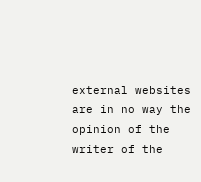external websites are in no way the opinion of the writer of the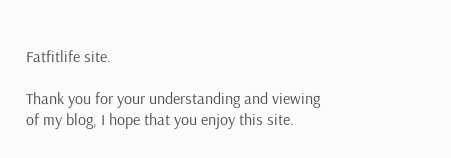Fatfitlife site.

Thank you for your understanding and viewing of my blog, I hope that you enjoy this site.